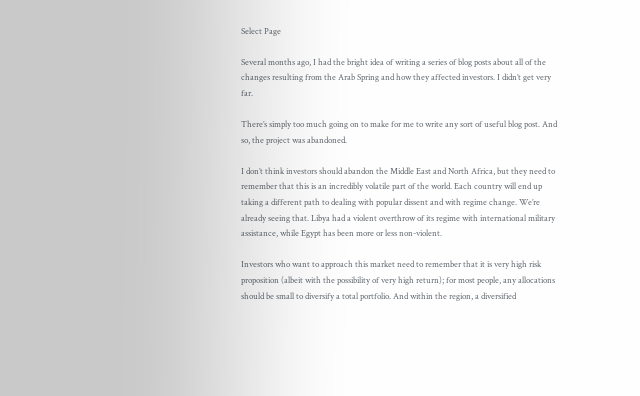Select Page

Several months ago, I had the bright idea of writing a series of blog posts about all of the changes resulting from the Arab Spring and how they affected investors. I didn’t get very far.

There’s simply too much going on to make for me to write any sort of useful blog post. And so, the project was abandoned.

I don’t think investors should abandon the Middle East and North Africa, but they need to remember that this is an incredibly volatile part of the world. Each country will end up taking a different path to dealing with popular dissent and with regime change. We’re already seeing that. Libya had a violent overthrow of its regime with international military assistance, while Egypt has been more or less non-violent.

Investors who want to approach this market need to remember that it is very high risk proposition (albeit with the possibility of very high return); for most people, any allocations should be small to diversify a total portfolio. And within the region, a diversified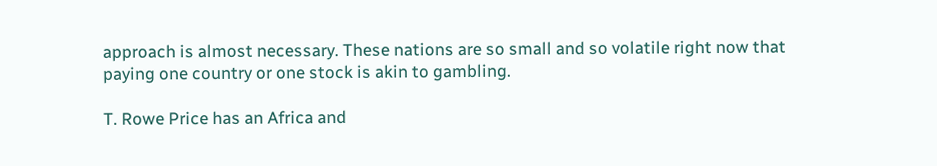approach is almost necessary. These nations are so small and so volatile right now that paying one country or one stock is akin to gambling.

T. Rowe Price has an Africa and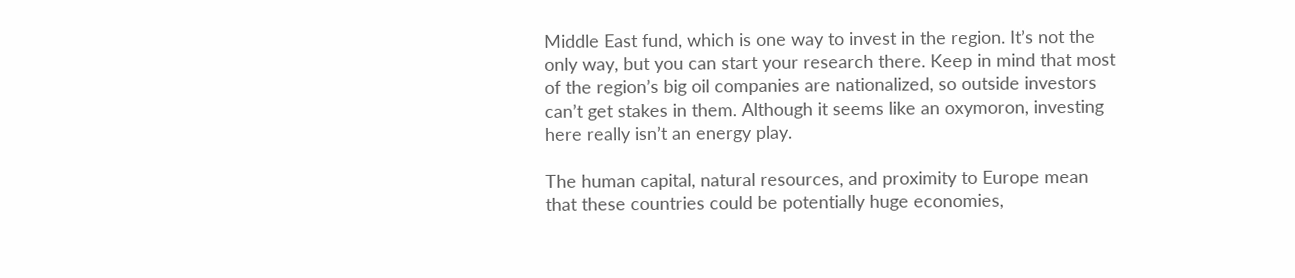Middle East fund, which is one way to invest in the region. It’s not the only way, but you can start your research there. Keep in mind that most of the region’s big oil companies are nationalized, so outside investors can’t get stakes in them. Although it seems like an oxymoron, investing here really isn’t an energy play.

The human capital, natural resources, and proximity to Europe mean that these countries could be potentially huge economies,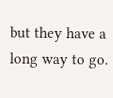but they have a long way to go.